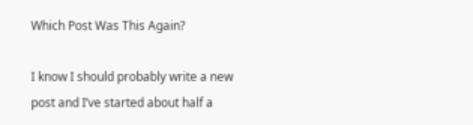Which Post Was This Again?

I know I should probably write a new post and I’ve started about half a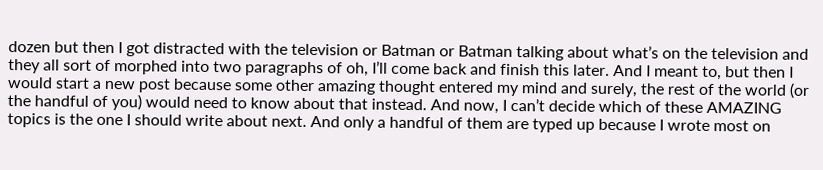dozen but then I got distracted with the television or Batman or Batman talking about what’s on the television and they all sort of morphed into two paragraphs of oh, I’ll come back and finish this later. And I meant to, but then I would start a new post because some other amazing thought entered my mind and surely, the rest of the world (or the handful of you) would need to know about that instead. And now, I can’t decide which of these AMAZING topics is the one I should write about next. And only a handful of them are typed up because I wrote most on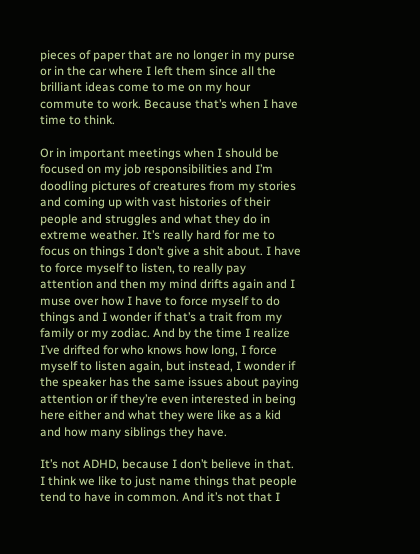pieces of paper that are no longer in my purse or in the car where I left them since all the brilliant ideas come to me on my hour commute to work. Because that’s when I have time to think.

Or in important meetings when I should be focused on my job responsibilities and I’m doodling pictures of creatures from my stories and coming up with vast histories of their people and struggles and what they do in extreme weather. It’s really hard for me to focus on things I don’t give a shit about. I have to force myself to listen, to really pay attention and then my mind drifts again and I muse over how I have to force myself to do things and I wonder if that’s a trait from my family or my zodiac. And by the time I realize I’ve drifted for who knows how long, I force myself to listen again, but instead, I wonder if the speaker has the same issues about paying attention or if they’re even interested in being here either and what they were like as a kid and how many siblings they have.

It’s not ADHD, because I don’t believe in that. I think we like to just name things that people tend to have in common. And it’s not that I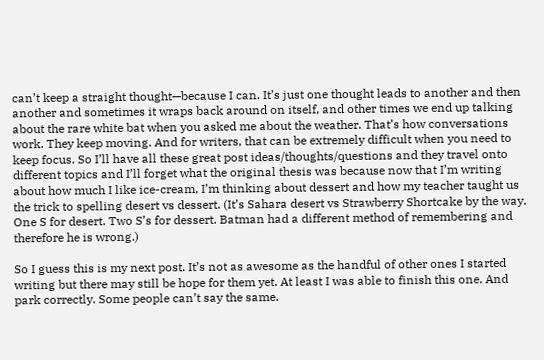can’t keep a straight thought—because I can. It’s just one thought leads to another and then another and sometimes it wraps back around on itself, and other times we end up talking about the rare white bat when you asked me about the weather. That’s how conversations work. They keep moving. And for writers, that can be extremely difficult when you need to keep focus. So I’ll have all these great post ideas/thoughts/questions and they travel onto different topics and I’ll forget what the original thesis was because now that I’m writing about how much I like ice-cream, I’m thinking about dessert and how my teacher taught us the trick to spelling desert vs dessert. (It’s Sahara desert vs Strawberry Shortcake by the way. One S for desert. Two S’s for dessert. Batman had a different method of remembering and therefore he is wrong.)

So I guess this is my next post. It’s not as awesome as the handful of other ones I started writing but there may still be hope for them yet. At least I was able to finish this one. And park correctly. Some people can’t say the same.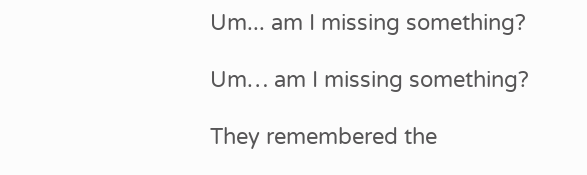Um... am I missing something?

Um… am I missing something?

They remembered the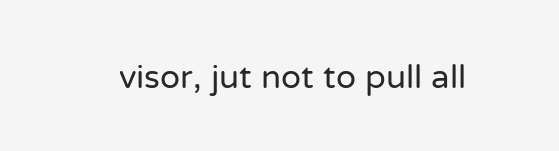visor, jut not to pull all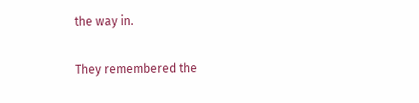the way in.

They remembered the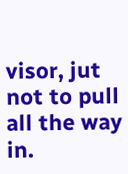visor, jut not to pull all the way in.